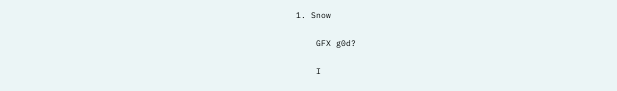1. Snow

    GFX g0d?

    I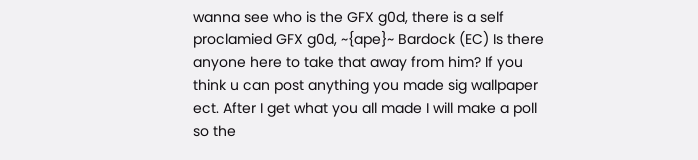wanna see who is the GFX g0d, there is a self proclamied GFX g0d, ~{ape}~ Bardock (EC) Is there anyone here to take that away from him? If you think u can post anything you made sig wallpaper ect. After I get what you all made I will make a poll so the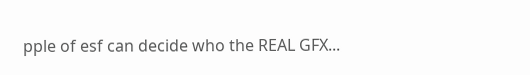pple of esf can decide who the REAL GFX...